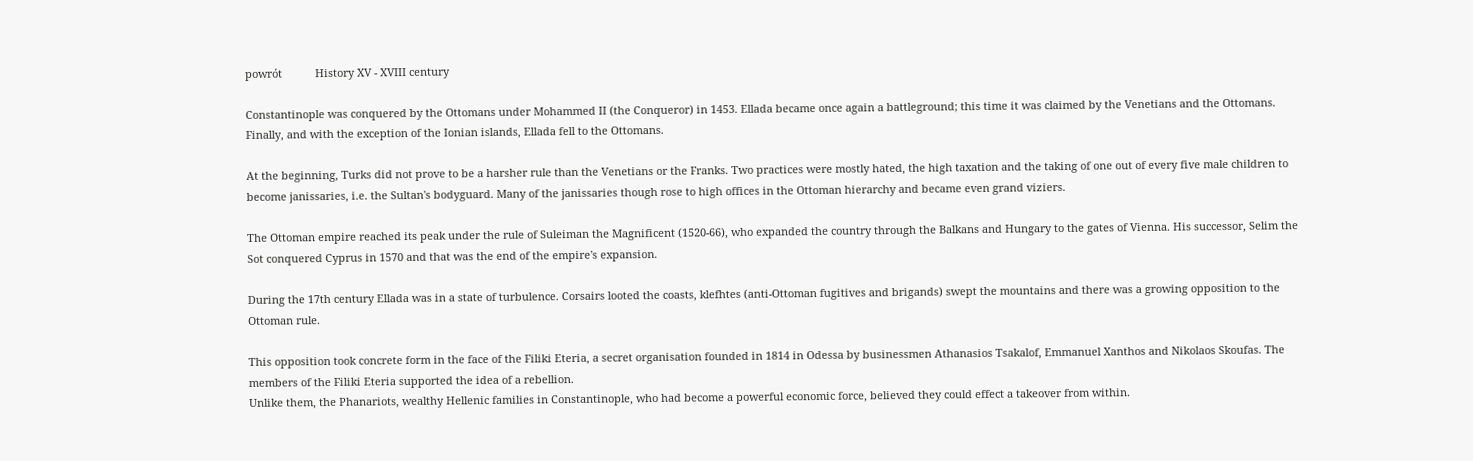powrót           History XV - XVIII century

Constantinople was conquered by the Ottomans under Mohammed II (the Conqueror) in 1453. Ellada became once again a battleground; this time it was claimed by the Venetians and the Ottomans. Finally, and with the exception of the Ionian islands, Ellada fell to the Ottomans.

At the beginning, Turks did not prove to be a harsher rule than the Venetians or the Franks. Two practices were mostly hated, the high taxation and the taking of one out of every five male children to become janissaries, i.e. the Sultan's bodyguard. Many of the janissaries though rose to high offices in the Ottoman hierarchy and became even grand viziers.

The Ottoman empire reached its peak under the rule of Suleiman the Magnificent (1520-66), who expanded the country through the Balkans and Hungary to the gates of Vienna. His successor, Selim the Sot conquered Cyprus in 1570 and that was the end of the empire's expansion.

During the 17th century Ellada was in a state of turbulence. Corsairs looted the coasts, klefhtes (anti-Ottoman fugitives and brigands) swept the mountains and there was a growing opposition to the Ottoman rule.

This opposition took concrete form in the face of the Filiki Eteria, a secret organisation founded in 1814 in Odessa by businessmen Athanasios Tsakalof, Emmanuel Xanthos and Nikolaos Skoufas. The members of the Filiki Eteria supported the idea of a rebellion.
Unlike them, the Phanariots, wealthy Hellenic families in Constantinople, who had become a powerful economic force, believed they could effect a takeover from within.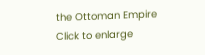the Ottoman Empire
Click to enlarge